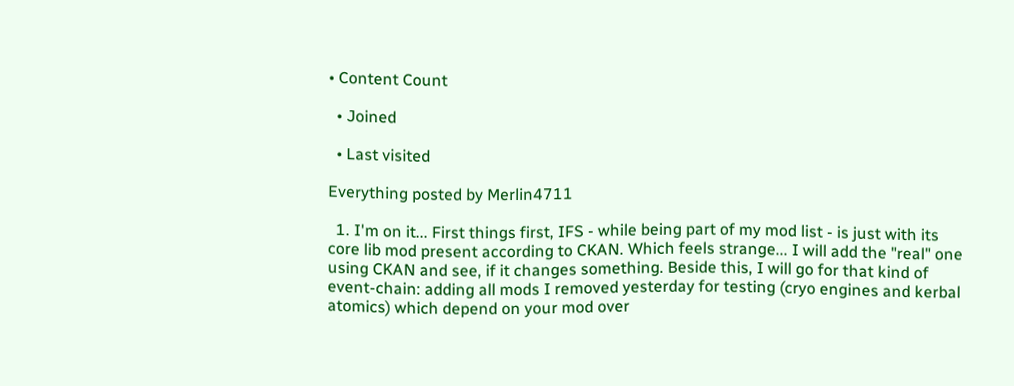• Content Count

  • Joined

  • Last visited

Everything posted by Merlin4711

  1. I'm on it... First things first, IFS - while being part of my mod list - is just with its core lib mod present according to CKAN. Which feels strange... I will add the "real" one using CKAN and see, if it changes something. Beside this, I will go for that kind of event-chain: adding all mods I removed yesterday for testing (cryo engines and kerbal atomics) which depend on your mod over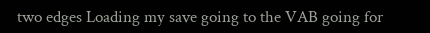two edges Loading my save going to the VAB going for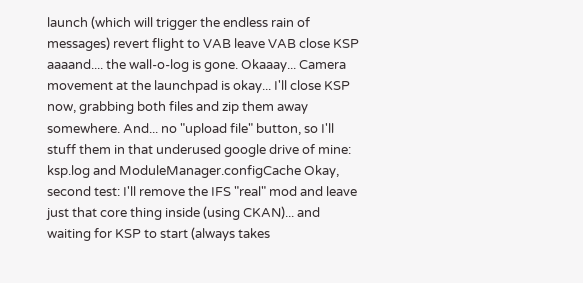launch (which will trigger the endless rain of messages) revert flight to VAB leave VAB close KSP aaaand.... the wall-o-log is gone. Okaaay... Camera movement at the launchpad is okay... I'll close KSP now, grabbing both files and zip them away somewhere. And... no "upload file" button, so I'll stuff them in that underused google drive of mine: ksp.log and ModuleManager.configCache Okay, second test: I'll remove the IFS "real" mod and leave just that core thing inside (using CKAN)... and waiting for KSP to start (always takes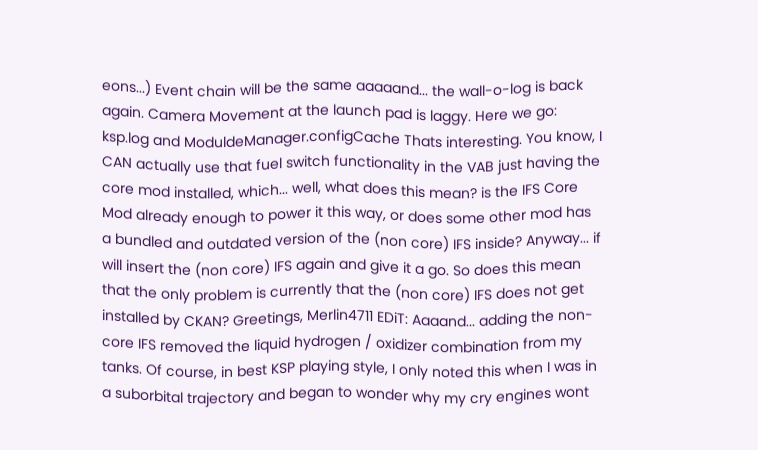eons...) Event chain will be the same aaaaand... the wall-o-log is back again. Camera Movement at the launch pad is laggy. Here we go: ksp.log and ModuldeManager.configCache Thats interesting. You know, I CAN actually use that fuel switch functionality in the VAB just having the core mod installed, which... well, what does this mean? is the IFS Core Mod already enough to power it this way, or does some other mod has a bundled and outdated version of the (non core) IFS inside? Anyway... if will insert the (non core) IFS again and give it a go. So does this mean that the only problem is currently that the (non core) IFS does not get installed by CKAN? Greetings, Merlin4711 EDiT: Aaaand... adding the non-core IFS removed the liquid hydrogen / oxidizer combination from my tanks. Of course, in best KSP playing style, I only noted this when I was in a suborbital trajectory and began to wonder why my cry engines wont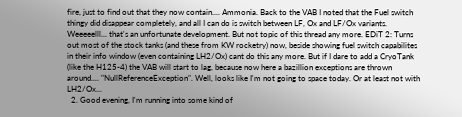fire, just to find out that they now contain.... Ammonia. Back to the VAB I noted that the Fuel switch thingy did disappear completely, and all I can do is switch between LF, Ox and LF/Ox variants. Weeeeelll... that's an unfortunate development. But not topic of this thread any more. EDiT 2: Turns out most of the stock tanks (and these from KW rocketry) now, beside showing fuel switch capabilites in their info window (even containing LH2/Ox) cant do this any more. But if I dare to add a CryoTank (like the H125-4) the VAB will start to lag, because now here a bazillion exceptions are thrown around.... "NullReferenceException". Well, looks like I'm not going to space today. Or at least not with LH2/Ox...
  2. Good evening, I'm running into some kind of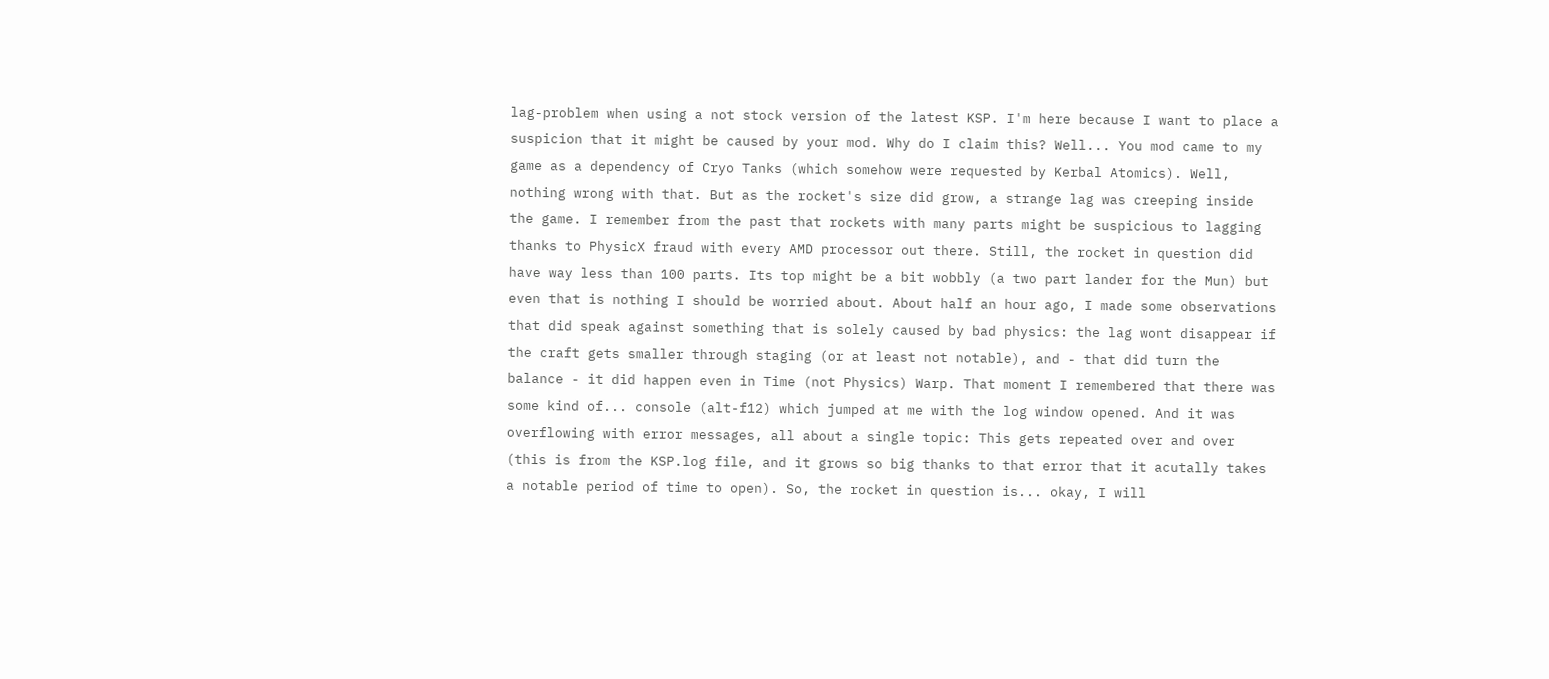lag-problem when using a not stock version of the latest KSP. I'm here because I want to place a suspicion that it might be caused by your mod. Why do I claim this? Well... You mod came to my game as a dependency of Cryo Tanks (which somehow were requested by Kerbal Atomics). Well, nothing wrong with that. But as the rocket's size did grow, a strange lag was creeping inside the game. I remember from the past that rockets with many parts might be suspicious to lagging thanks to PhysicX fraud with every AMD processor out there. Still, the rocket in question did have way less than 100 parts. Its top might be a bit wobbly (a two part lander for the Mun) but even that is nothing I should be worried about. About half an hour ago, I made some observations that did speak against something that is solely caused by bad physics: the lag wont disappear if the craft gets smaller through staging (or at least not notable), and - that did turn the balance - it did happen even in Time (not Physics) Warp. That moment I remembered that there was some kind of... console (alt-f12) which jumped at me with the log window opened. And it was overflowing with error messages, all about a single topic: This gets repeated over and over (this is from the KSP.log file, and it grows so big thanks to that error that it acutally takes a notable period of time to open). So, the rocket in question is... okay, I will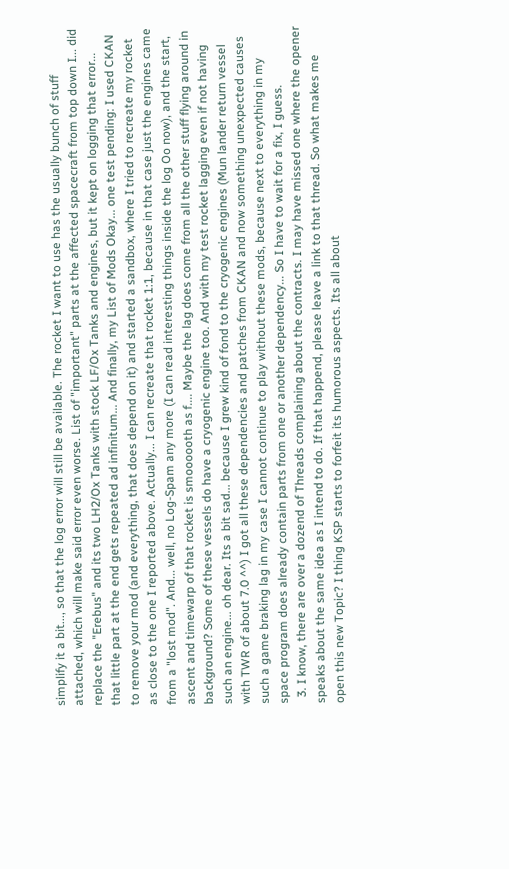simplify it a bit..., so that the log error will still be available. The rocket I want to use has the usually bunch of stuff attached, which will make said error even worse. List of "important" parts at the affected spacecraft from top down I... did replace the "Erebus" and its two LH2/Ox Tanks with stock LF/Ox Tanks and engines, but it kept on logging that error... that little part at the end gets repeated ad infinitum... And finally, my List of Mods Okay... one test pending: I used CKAN to remove your mod (and everything, that does depend on it) and started a sandbox, where I tried to recreate my rocket as close to the one I reported above. Actually... I can recreate that rocket 1:1, because in that case just the engines came from a "lost mod". And... well, no Log-Spam any more (I can read interesting things inside the log Oo now), and the start, ascent and timewarp of that rocket is smoooooth as f.... Maybe the lag does come from all the other stuff flying around in background? Some of these vessels do have a cryogenic engine too. And with my test rocket lagging even if not having such an engine... oh dear. Its a bit sad... because I grew kind of fond to the cryogenic engines (Mun lander return vessel with TWR of about 7.0 ^^) I got all these dependencies and patches from CKAN and now something unexpected causes such a game braking lag in my case I cannot continue to play without these mods, because next to everything in my space program does already contain parts from one or another dependency... So I have to wait for a fix, I guess.
  3. I know, there are over a dozend of Threads complaining about the contracts. I may have missed one where the opener speaks about the same idea as I intend to do. If that happend, please leave a link to that thread. So what makes me open this new Topic? I thing KSP starts to forfeit its humorous aspects. Its all about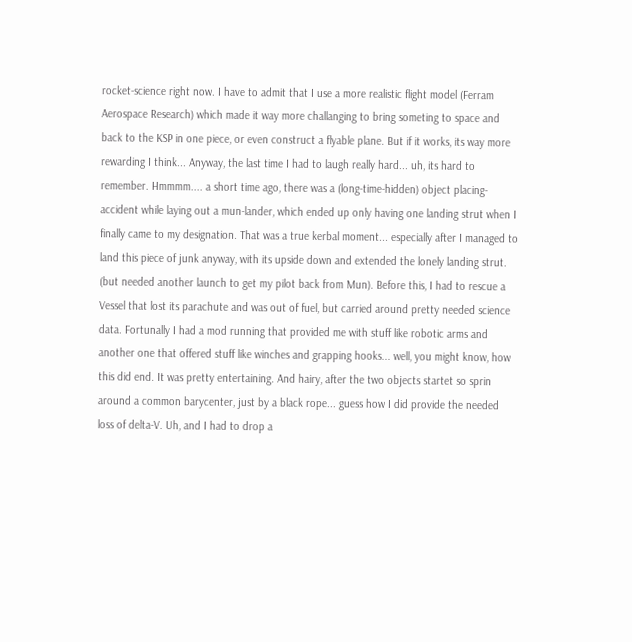rocket-science right now. I have to admit that I use a more realistic flight model (Ferram Aerospace Research) which made it way more challanging to bring someting to space and back to the KSP in one piece, or even construct a flyable plane. But if it works, its way more rewarding I think... Anyway, the last time I had to laugh really hard... uh, its hard to remember. Hmmmm.... a short time ago, there was a (long-time-hidden) object placing-accident while laying out a mun-lander, which ended up only having one landing strut when I finally came to my designation. That was a true kerbal moment... especially after I managed to land this piece of junk anyway, with its upside down and extended the lonely landing strut. (but needed another launch to get my pilot back from Mun). Before this, I had to rescue a Vessel that lost its parachute and was out of fuel, but carried around pretty needed science data. Fortunally I had a mod running that provided me with stuff like robotic arms and another one that offered stuff like winches and grapping hooks... well, you might know, how this did end. It was pretty entertaining. And hairy, after the two objects startet so sprin around a common barycenter, just by a black rope... guess how I did provide the needed loss of delta-V. Uh, and I had to drop a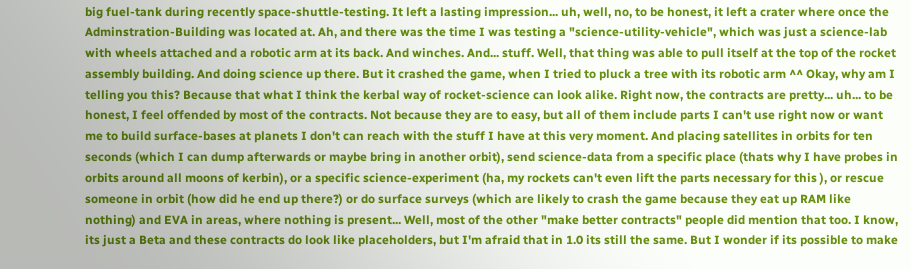big fuel-tank during recently space-shuttle-testing. It left a lasting impression... uh, well, no, to be honest, it left a crater where once the Adminstration-Building was located at. Ah, and there was the time I was testing a "science-utility-vehicle", which was just a science-lab with wheels attached and a robotic arm at its back. And winches. And... stuff. Well, that thing was able to pull itself at the top of the rocket assembly building. And doing science up there. But it crashed the game, when I tried to pluck a tree with its robotic arm ^^ Okay, why am I telling you this? Because that what I think the kerbal way of rocket-science can look alike. Right now, the contracts are pretty... uh... to be honest, I feel offended by most of the contracts. Not because they are to easy, but all of them include parts I can't use right now or want me to build surface-bases at planets I don't can reach with the stuff I have at this very moment. And placing satellites in orbits for ten seconds (which I can dump afterwards or maybe bring in another orbit), send science-data from a specific place (thats why I have probes in orbits around all moons of kerbin), or a specific science-experiment (ha, my rockets can't even lift the parts necessary for this ), or rescue someone in orbit (how did he end up there?) or do surface surveys (which are likely to crash the game because they eat up RAM like nothing) and EVA in areas, where nothing is present... Well, most of the other "make better contracts" people did mention that too. I know, its just a Beta and these contracts do look like placeholders, but I'm afraid that in 1.0 its still the same. But I wonder if its possible to make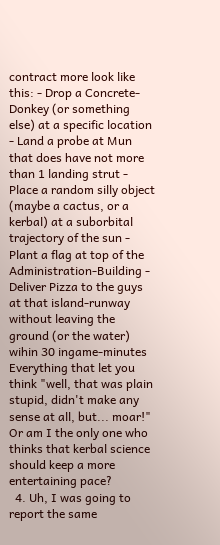contract more look like this: - Drop a Concrete-Donkey (or something else) at a specific location - Land a probe at Mun that does have not more than 1 landing strut - Place a random silly object (maybe a cactus, or a kerbal) at a suborbital trajectory of the sun - Plant a flag at top of the Administration-Building - Deliver Pizza to the guys at that island-runway without leaving the ground (or the water) wihin 30 ingame-minutes Everything that let you think "well, that was plain stupid, didn't make any sense at all, but... moar!" Or am I the only one who thinks that kerbal science should keep a more entertaining pace?
  4. Uh, I was going to report the same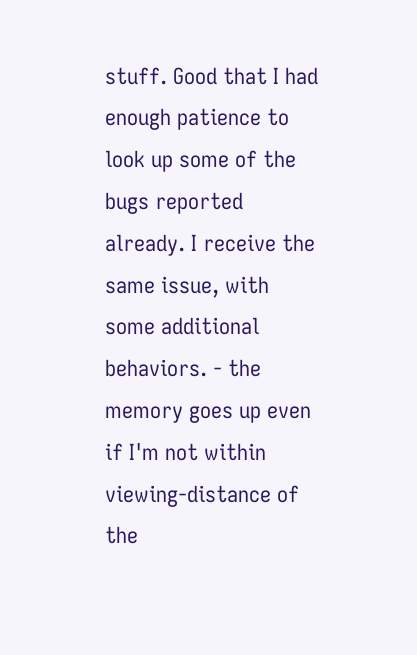stuff. Good that I had enough patience to look up some of the bugs reported already. I receive the same issue, with some additional behaviors. - the memory goes up even if I'm not within viewing-distance of the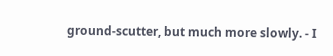ground-scutter, but much more slowly. - I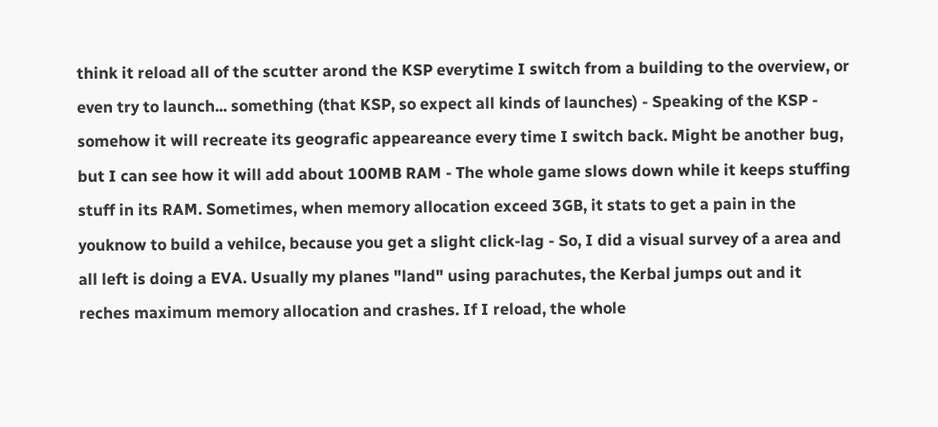think it reload all of the scutter arond the KSP everytime I switch from a building to the overview, or even try to launch... something (that KSP, so expect all kinds of launches) - Speaking of the KSP - somehow it will recreate its geografic appeareance every time I switch back. Might be another bug, but I can see how it will add about 100MB RAM - The whole game slows down while it keeps stuffing stuff in its RAM. Sometimes, when memory allocation exceed 3GB, it stats to get a pain in the youknow to build a vehilce, because you get a slight click-lag - So, I did a visual survey of a area and all left is doing a EVA. Usually my planes "land" using parachutes, the Kerbal jumps out and it reches maximum memory allocation and crashes. If I reload, the whole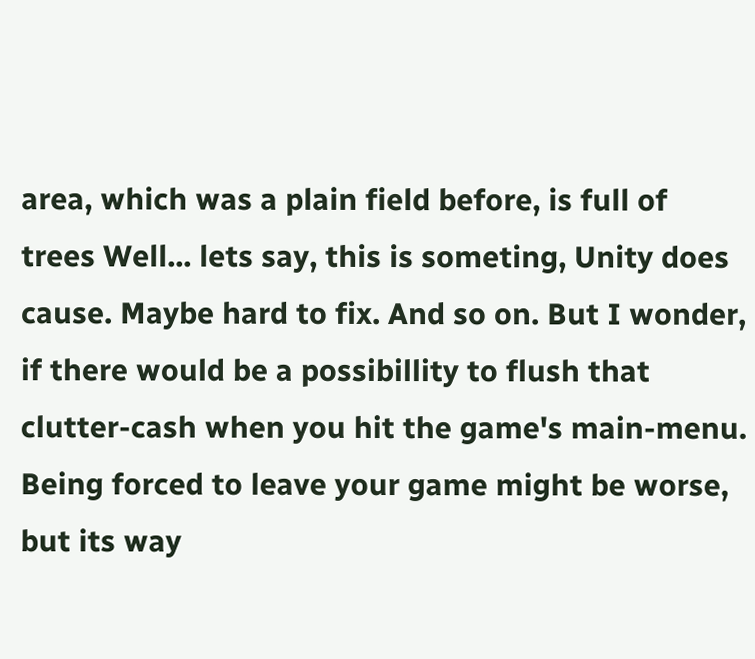area, which was a plain field before, is full of trees Well... lets say, this is someting, Unity does cause. Maybe hard to fix. And so on. But I wonder, if there would be a possibillity to flush that clutter-cash when you hit the game's main-menu. Being forced to leave your game might be worse, but its way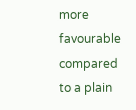more favourable compared to a plain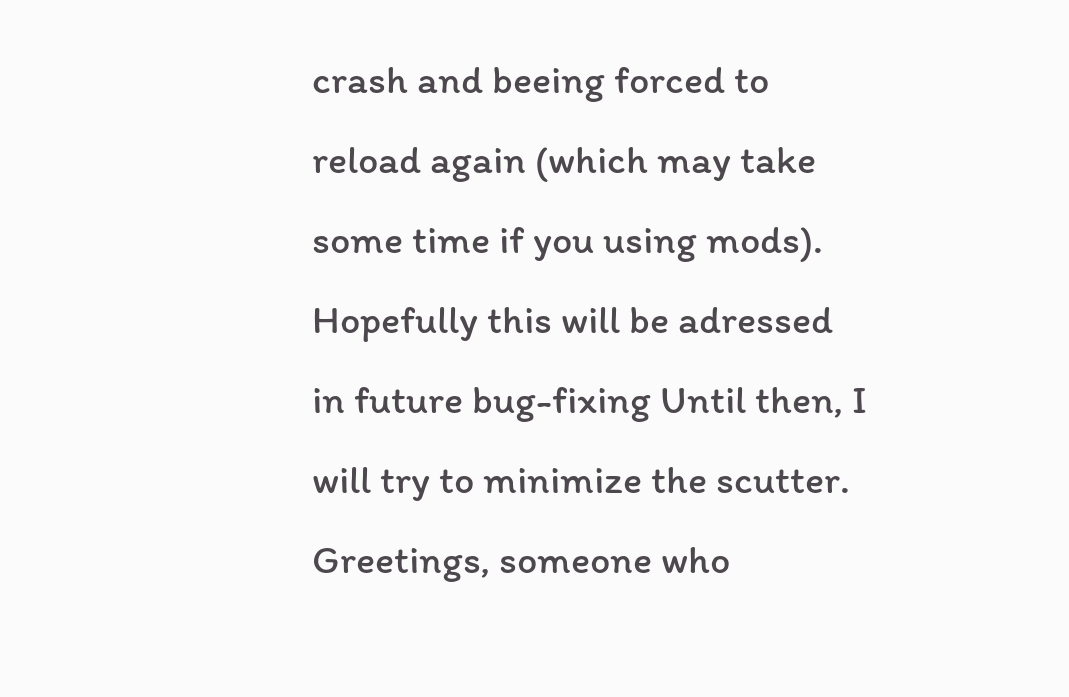crash and beeing forced to reload again (which may take some time if you using mods). Hopefully this will be adressed in future bug-fixing Until then, I will try to minimize the scutter. Greetings, someone who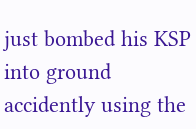just bombed his KSP into ground accidently using the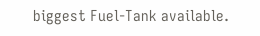biggest Fuel-Tank available.